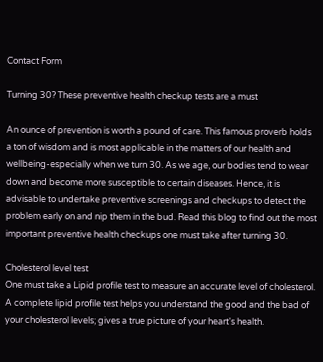Contact Form

Turning 30? These preventive health checkup tests are a must

An ounce of prevention is worth a pound of care. This famous proverb holds a ton of wisdom and is most applicable in the matters of our health and wellbeing-especially when we turn 30. As we age, our bodies tend to wear down and become more susceptible to certain diseases. Hence, it is advisable to undertake preventive screenings and checkups to detect the problem early on and nip them in the bud. Read this blog to find out the most important preventive health checkups one must take after turning 30.

Cholesterol level test
One must take a Lipid profile test to measure an accurate level of cholesterol. A complete lipid profile test helps you understand the good and the bad of your cholesterol levels; gives a true picture of your heart's health.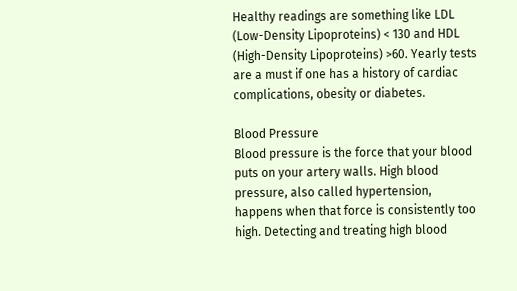Healthy readings are something like LDL (Low-Density Lipoproteins) < 130 and HDL (High-Density Lipoproteins) >60. Yearly tests are a must if one has a history of cardiac complications, obesity or diabetes.

Blood Pressure
Blood pressure is the force that your blood puts on your artery walls. High blood pressure, also called hypertension, happens when that force is consistently too high. Detecting and treating high blood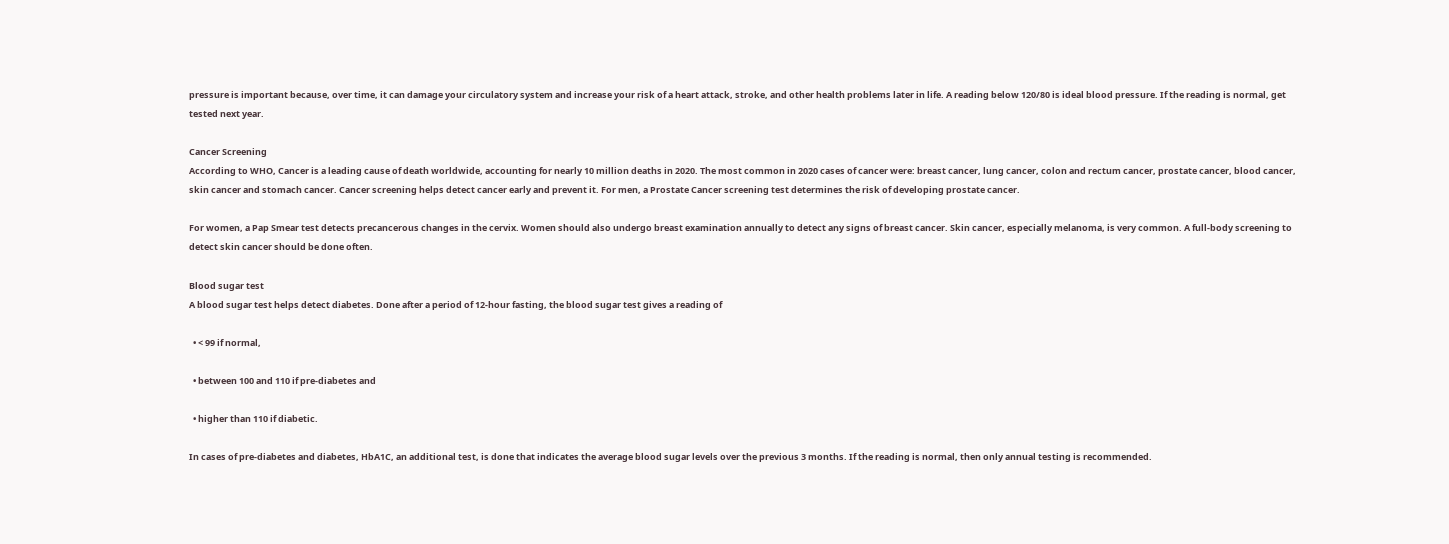pressure is important because, over time, it can damage your circulatory system and increase your risk of a heart attack, stroke, and other health problems later in life. A reading below 120/80 is ideal blood pressure. If the reading is normal, get tested next year.

Cancer Screening
According to WHO, Cancer is a leading cause of death worldwide, accounting for nearly 10 million deaths in 2020. The most common in 2020 cases of cancer were: breast cancer, lung cancer, colon and rectum cancer, prostate cancer, blood cancer, skin cancer and stomach cancer. Cancer screening helps detect cancer early and prevent it. For men, a Prostate Cancer screening test determines the risk of developing prostate cancer.

For women, a Pap Smear test detects precancerous changes in the cervix. Women should also undergo breast examination annually to detect any signs of breast cancer. Skin cancer, especially melanoma, is very common. A full-body screening to detect skin cancer should be done often.

Blood sugar test
A blood sugar test helps detect diabetes. Done after a period of 12-hour fasting, the blood sugar test gives a reading of

  • < 99 if normal,

  • between 100 and 110 if pre-diabetes and

  • higher than 110 if diabetic.

In cases of pre-diabetes and diabetes, HbA1C, an additional test, is done that indicates the average blood sugar levels over the previous 3 months. If the reading is normal, then only annual testing is recommended.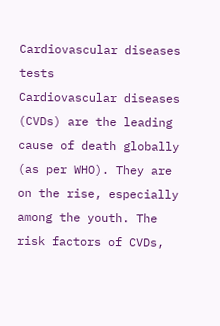Cardiovascular diseases tests
Cardiovascular diseases (CVDs) are the leading cause of death globally (as per WHO). They are on the rise, especially among the youth. The risk factors of CVDs,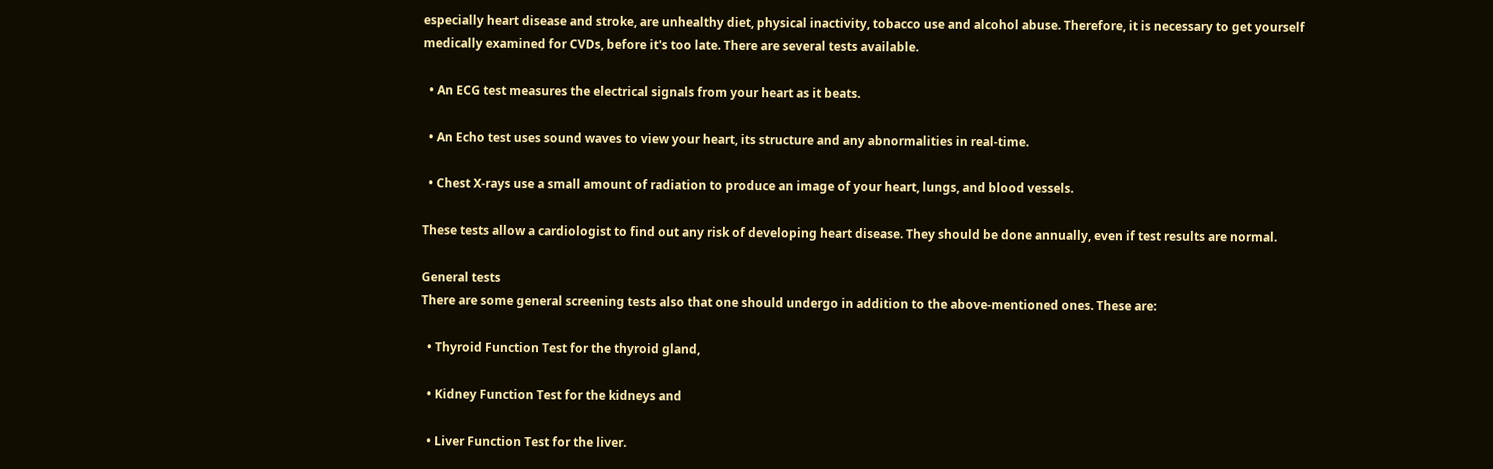especially heart disease and stroke, are unhealthy diet, physical inactivity, tobacco use and alcohol abuse. Therefore, it is necessary to get yourself medically examined for CVDs, before it's too late. There are several tests available.

  • An ECG test measures the electrical signals from your heart as it beats.

  • An Echo test uses sound waves to view your heart, its structure and any abnormalities in real-time.

  • Chest X-rays use a small amount of radiation to produce an image of your heart, lungs, and blood vessels.

These tests allow a cardiologist to find out any risk of developing heart disease. They should be done annually, even if test results are normal.

General tests
There are some general screening tests also that one should undergo in addition to the above-mentioned ones. These are:

  • Thyroid Function Test for the thyroid gland,

  • Kidney Function Test for the kidneys and

  • Liver Function Test for the liver.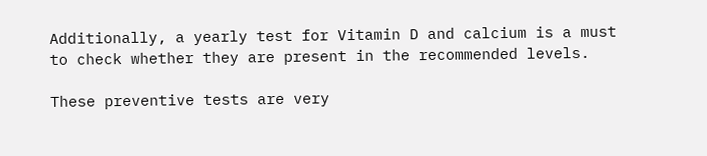Additionally, a yearly test for Vitamin D and calcium is a must to check whether they are present in the recommended levels.

These preventive tests are very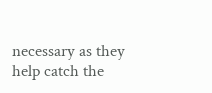necessary as they help catch the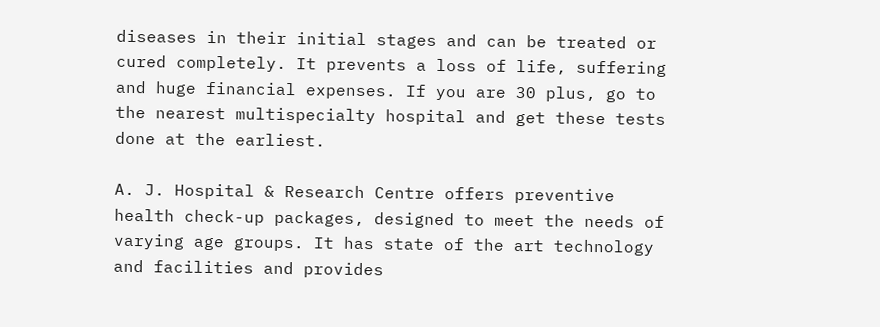diseases in their initial stages and can be treated or cured completely. It prevents a loss of life, suffering and huge financial expenses. If you are 30 plus, go to the nearest multispecialty hospital and get these tests done at the earliest.

A. J. Hospital & Research Centre offers preventive health check-up packages, designed to meet the needs of varying age groups. It has state of the art technology and facilities and provides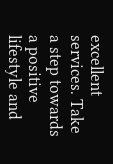excellent services. Take a step towards a positive lifestyle and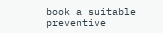book a suitable preventive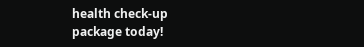health check-up package today!